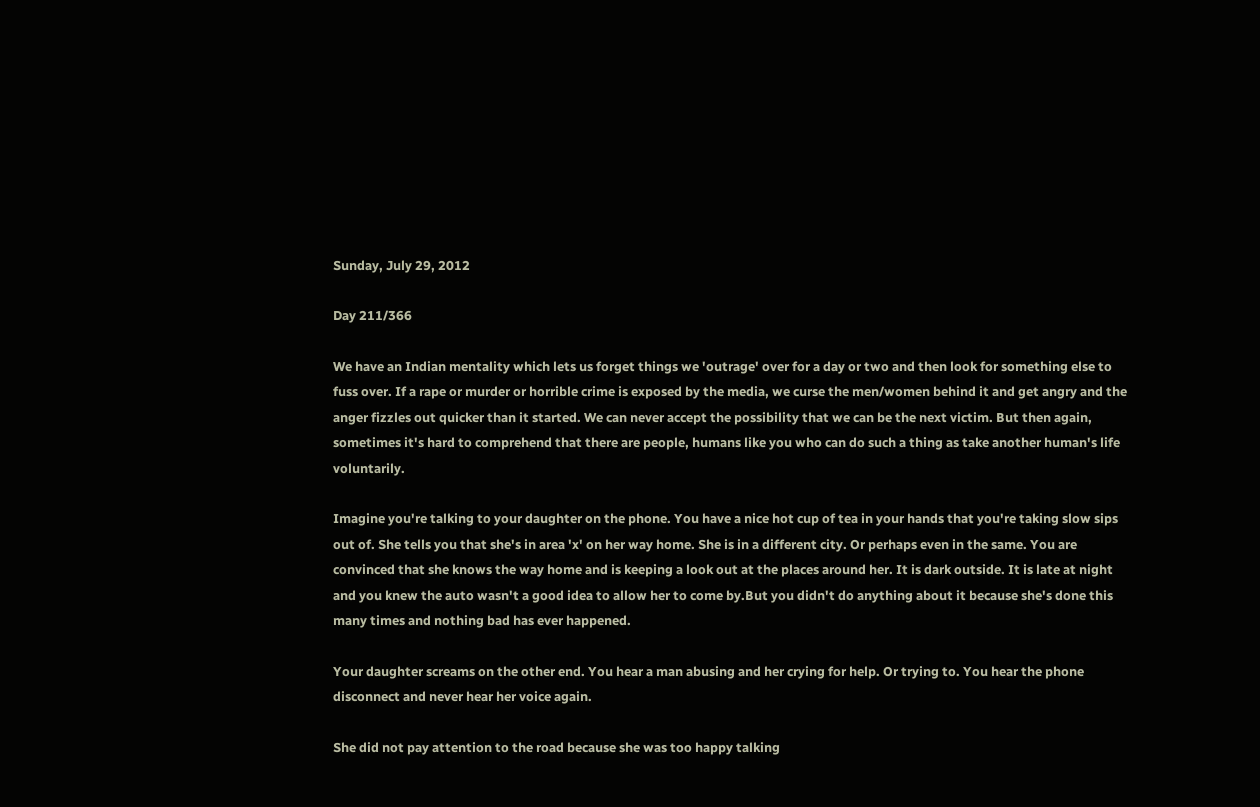Sunday, July 29, 2012

Day 211/366

We have an Indian mentality which lets us forget things we 'outrage' over for a day or two and then look for something else to fuss over. If a rape or murder or horrible crime is exposed by the media, we curse the men/women behind it and get angry and the anger fizzles out quicker than it started. We can never accept the possibility that we can be the next victim. But then again, sometimes it's hard to comprehend that there are people, humans like you who can do such a thing as take another human's life voluntarily.

Imagine you're talking to your daughter on the phone. You have a nice hot cup of tea in your hands that you're taking slow sips out of. She tells you that she's in area 'x' on her way home. She is in a different city. Or perhaps even in the same. You are convinced that she knows the way home and is keeping a look out at the places around her. It is dark outside. It is late at night and you knew the auto wasn't a good idea to allow her to come by.But you didn't do anything about it because she's done this many times and nothing bad has ever happened.

Your daughter screams on the other end. You hear a man abusing and her crying for help. Or trying to. You hear the phone disconnect and never hear her voice again.

She did not pay attention to the road because she was too happy talking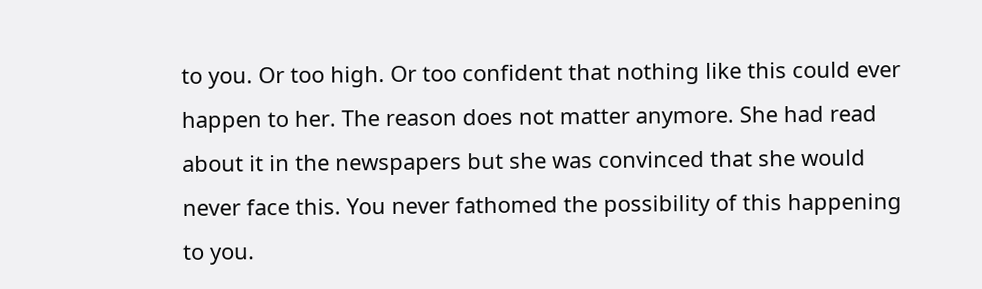to you. Or too high. Or too confident that nothing like this could ever happen to her. The reason does not matter anymore. She had read about it in the newspapers but she was convinced that she would never face this. You never fathomed the possibility of this happening to you.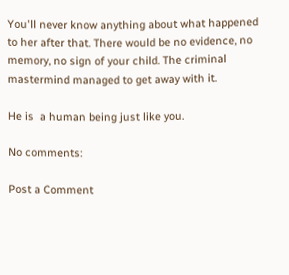You'll never know anything about what happened to her after that. There would be no evidence, no memory, no sign of your child. The criminal mastermind managed to get away with it.

He is  a human being just like you.

No comments:

Post a Comment